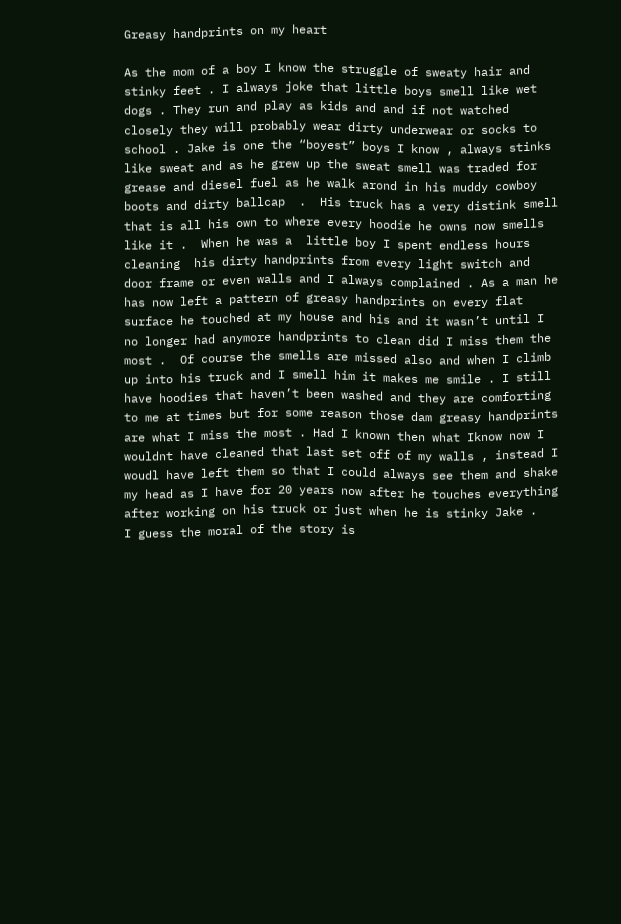Greasy handprints on my heart

As the mom of a boy I know the struggle of sweaty hair and stinky feet . I always joke that little boys smell like wet dogs . They run and play as kids and and if not watched closely they will probably wear dirty underwear or socks to school . Jake is one the “boyest” boys I know , always stinks like sweat and as he grew up the sweat smell was traded for grease and diesel fuel as he walk arond in his muddy cowboy boots and dirty ballcap  .  His truck has a very distink smell that is all his own to where every hoodie he owns now smells like it .  When he was a  little boy I spent endless hours cleaning  his dirty handprints from every light switch and door frame or even walls and I always complained . As a man he has now left a pattern of greasy handprints on every flat surface he touched at my house and his and it wasn’t until I no longer had anymore handprints to clean did I miss them the most .  Of course the smells are missed also and when I climb up into his truck and I smell him it makes me smile . I still have hoodies that haven’t been washed and they are comforting to me at times but for some reason those dam greasy handprints are what I miss the most . Had I known then what Iknow now I wouldnt have cleaned that last set off of my walls , instead I woudl have left them so that I could always see them and shake my head as I have for 20 years now after he touches everything after working on his truck or just when he is stinky Jake .   I guess the moral of the story is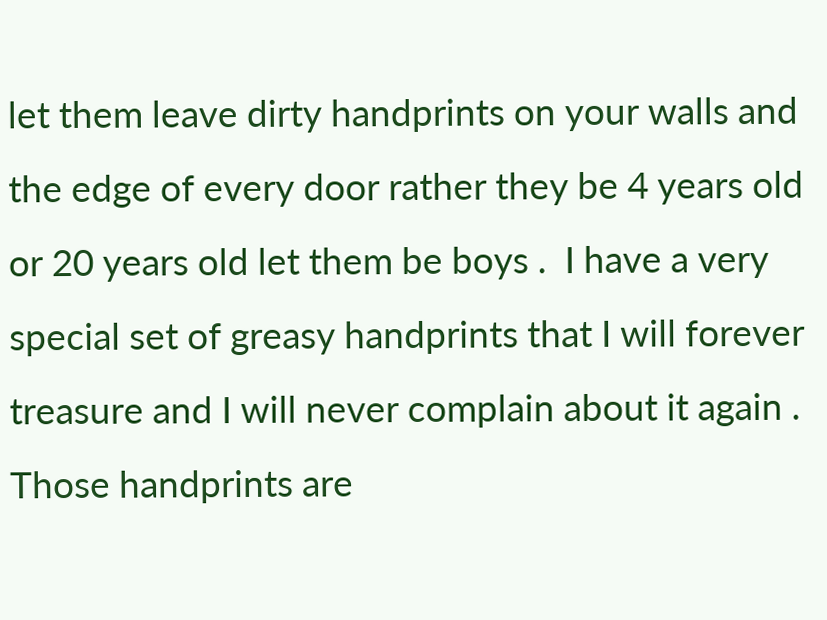let them leave dirty handprints on your walls and the edge of every door rather they be 4 years old or 20 years old let them be boys .  I have a very special set of greasy handprints that I will forever treasure and I will never complain about it again . Those handprints are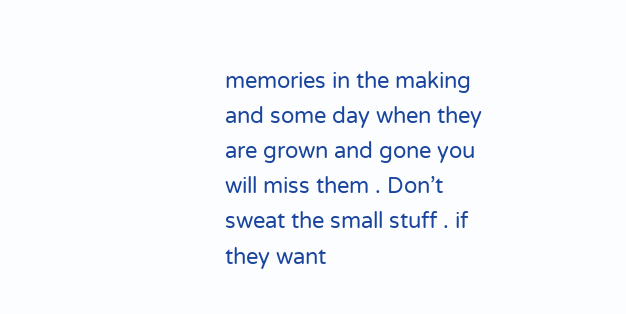memories in the making and some day when they are grown and gone you will miss them . Don’t sweat the small stuff . if they want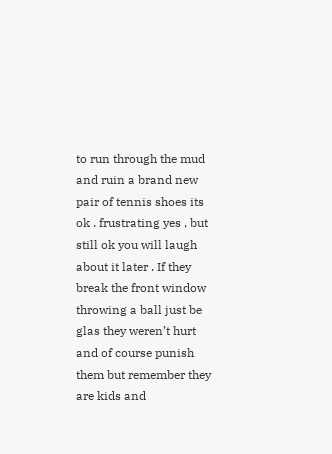to run through the mud and ruin a brand new pair of tennis shoes its ok . frustrating yes , but still ok you will laugh about it later . If they break the front window throwing a ball just be glas they weren’t hurt and of course punish them but remember they are kids and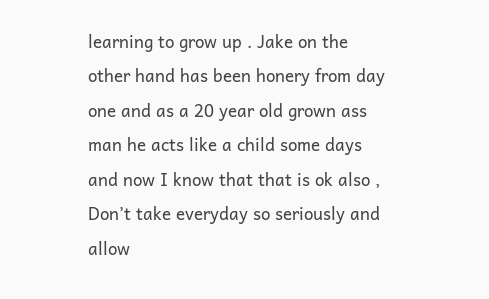learning to grow up . Jake on the other hand has been honery from day one and as a 20 year old grown ass man he acts like a child some days and now I know that that is ok also , Don’t take everyday so seriously and allow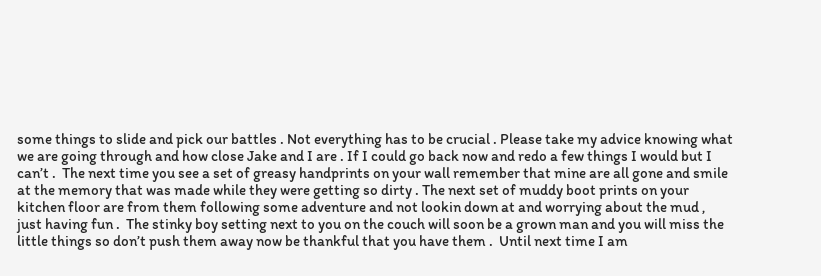some things to slide and pick our battles . Not everything has to be crucial . Please take my advice knowing what we are going through and how close Jake and I are . If I could go back now and redo a few things I would but I can’t .  The next time you see a set of greasy handprints on your wall remember that mine are all gone and smile at the memory that was made while they were getting so dirty . The next set of muddy boot prints on your kitchen floor are from them following some adventure and not lookin down at and worrying about the mud , just having fun .  The stinky boy setting next to you on the couch will soon be a grown man and you will miss the little things so don’t push them away now be thankful that you have them .  Until next time I am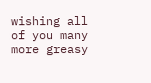wishing all of you many more greasy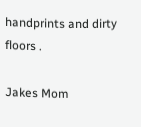handprints and dirty floors .

Jakes Mom